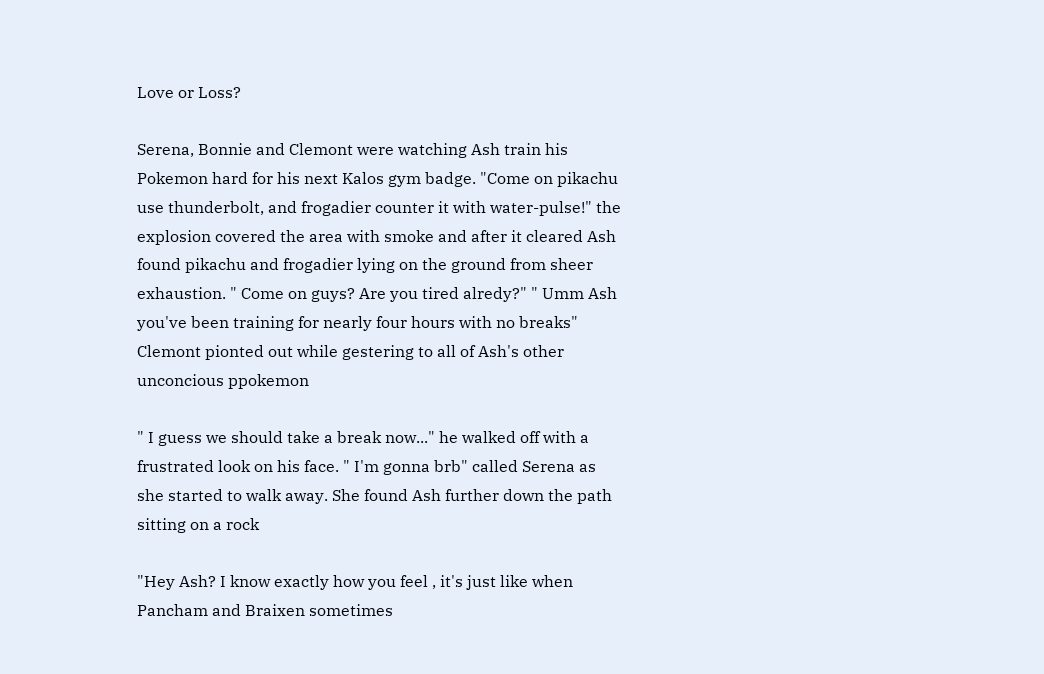Love or Loss?

Serena, Bonnie and Clemont were watching Ash train his Pokemon hard for his next Kalos gym badge. "Come on pikachu use thunderbolt, and frogadier counter it with water-pulse!" the explosion covered the area with smoke and after it cleared Ash found pikachu and frogadier lying on the ground from sheer exhaustion. " Come on guys? Are you tired alredy?" " Umm Ash you've been training for nearly four hours with no breaks" Clemont pionted out while gestering to all of Ash's other unconcious ppokemon

" I guess we should take a break now..." he walked off with a frustrated look on his face. " I'm gonna brb" called Serena as she started to walk away. She found Ash further down the path sitting on a rock

"Hey Ash? I know exactly how you feel , it's just like when Pancham and Braixen sometimes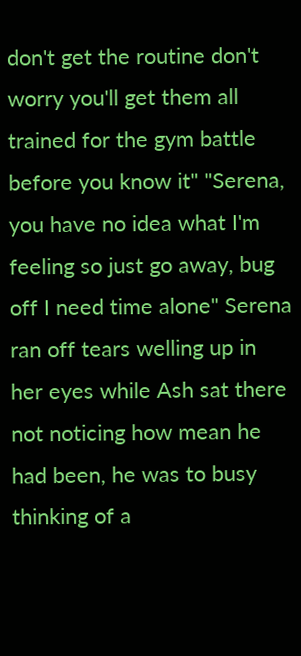don't get the routine don't worry you'll get them all trained for the gym battle before you know it" "Serena, you have no idea what I'm feeling so just go away, bug off I need time alone" Serena ran off tears welling up in her eyes while Ash sat there not noticing how mean he had been, he was to busy thinking of a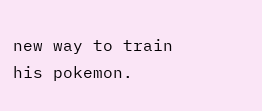new way to train his pokemon.